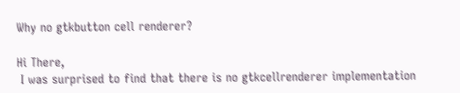Why no gtkbutton cell renderer?

Hi There,
 I was surprised to find that there is no gtkcellrenderer implementation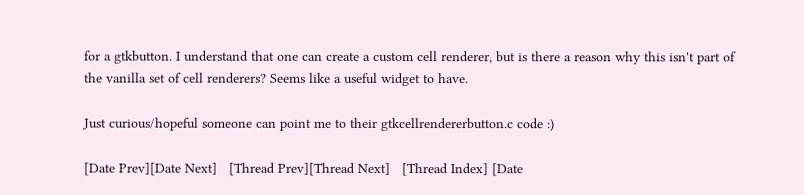for a gtkbutton. I understand that one can create a custom cell renderer, but is there a reason why this isn't part of the vanilla set of cell renderers? Seems like a useful widget to have.

Just curious/hopeful someone can point me to their gtkcellrendererbutton.c code :)

[Date Prev][Date Next]   [Thread Prev][Thread Next]   [Thread Index] [Date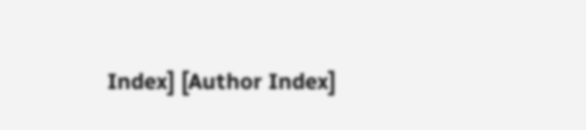Index] [Author Index]